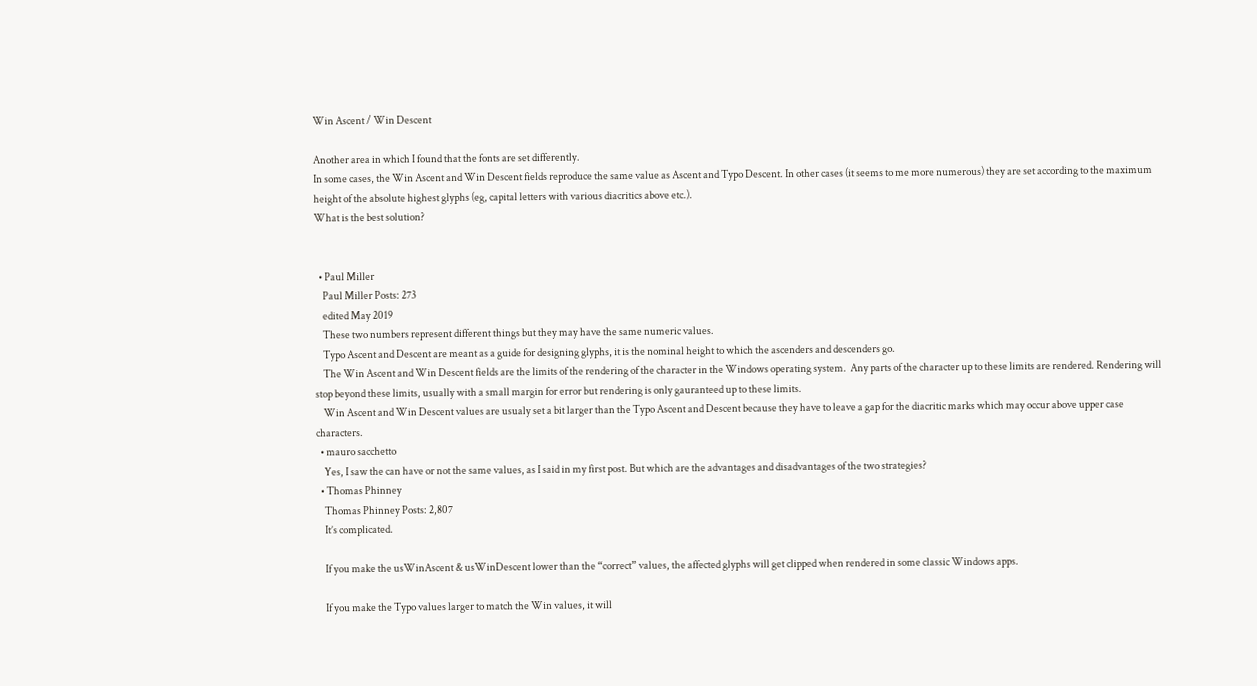Win Ascent / Win Descent

Another area in which I found that the fonts are set differently.
In some cases, the Win Ascent and Win Descent fields reproduce the same value as Ascent and Typo Descent. In other cases (it seems to me more numerous) they are set according to the maximum height of the absolute highest glyphs (eg, capital letters with various diacritics above etc.).
What is the best solution?


  • Paul Miller
    Paul Miller Posts: 273
    edited May 2019
    These two numbers represent different things but they may have the same numeric values.
    Typo Ascent and Descent are meant as a guide for designing glyphs, it is the nominal height to which the ascenders and descenders go.
    The Win Ascent and Win Descent fields are the limits of the rendering of the character in the Windows operating system.  Any parts of the character up to these limits are rendered. Rendering will stop beyond these limits, usually with a small margin for error but rendering is only gauranteed up to these limits.
    Win Ascent and Win Descent values are usualy set a bit larger than the Typo Ascent and Descent because they have to leave a gap for the diacritic marks which may occur above upper case characters.
  • mauro sacchetto
    Yes, I saw the can have or not the same values, as I said in my first post. But which are the advantages and disadvantages of the two strategies?
  • Thomas Phinney
    Thomas Phinney Posts: 2,807
    It’s complicated.

    If you make the usWinAscent & usWinDescent lower than the “correct” values, the affected glyphs will get clipped when rendered in some classic Windows apps.

    If you make the Typo values larger to match the Win values, it will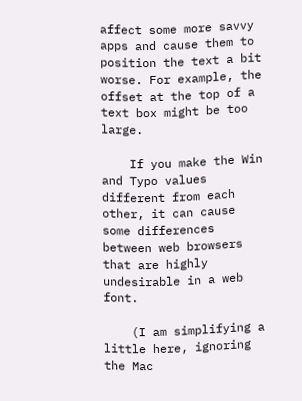affect some more savvy apps and cause them to position the text a bit worse. For example, the offset at the top of a text box might be too large.

    If you make the Win and Typo values different from each other, it can cause some differences between web browsers that are highly undesirable in a web font.

    (I am simplifying a little here, ignoring the Mac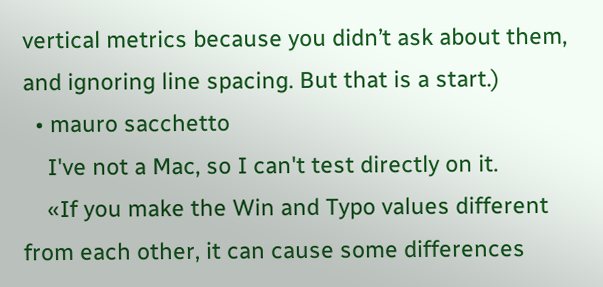vertical metrics because you didn’t ask about them, and ignoring line spacing. But that is a start.)
  • mauro sacchetto
    I've not a Mac, so I can't test directly on it.
    «If you make the Win and Typo values different from each other, it can cause some differences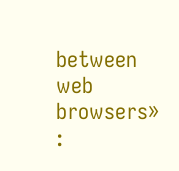between web browsers» :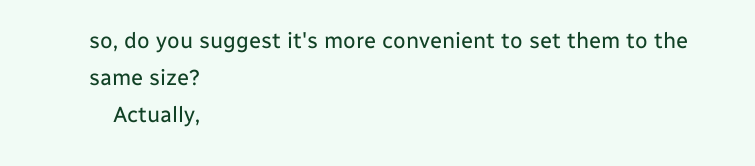so, do you suggest it's more convenient to set them to the same size?
    Actually,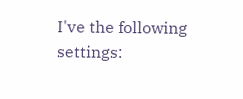I've the following settings: